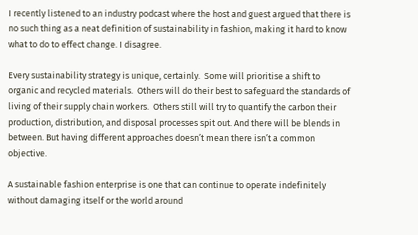I recently listened to an industry podcast where the host and guest argued that there is no such thing as a neat definition of sustainability in fashion, making it hard to know what to do to effect change. I disagree.

Every sustainability strategy is unique, certainly.  Some will prioritise a shift to organic and recycled materials.  Others will do their best to safeguard the standards of living of their supply chain workers.  Others still will try to quantify the carbon their production, distribution, and disposal processes spit out. And there will be blends in between. But having different approaches doesn’t mean there isn’t a common objective.

A sustainable fashion enterprise is one that can continue to operate indefinitely without damaging itself or the world around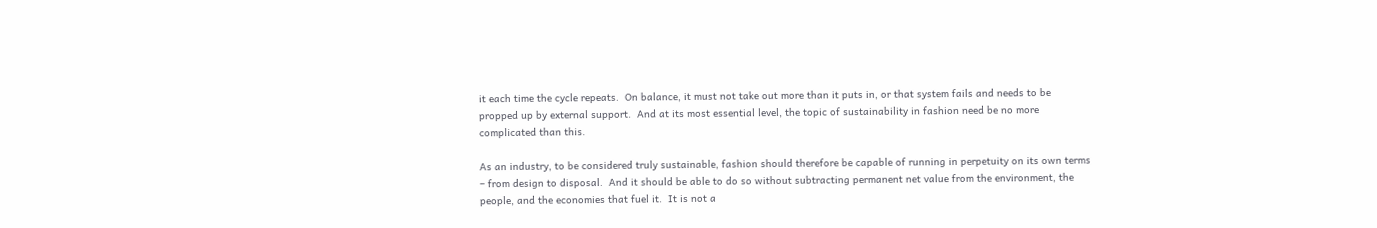it each time the cycle repeats.  On balance, it must not take out more than it puts in, or that system fails and needs to be propped up by external support.  And at its most essential level, the topic of sustainability in fashion need be no more complicated than this.

As an industry, to be considered truly sustainable, fashion should therefore be capable of running in perpetuity on its own terms – from design to disposal.  And it should be able to do so without subtracting permanent net value from the environment, the people, and the economies that fuel it.  It is not a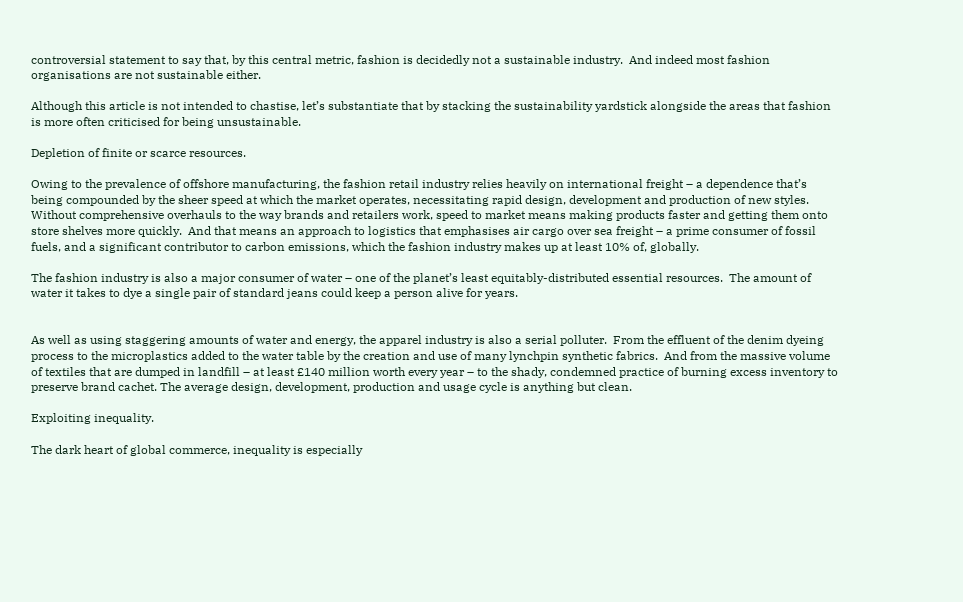controversial statement to say that, by this central metric, fashion is decidedly not a sustainable industry.  And indeed most fashion organisations are not sustainable either.

Although this article is not intended to chastise, let’s substantiate that by stacking the sustainability yardstick alongside the areas that fashion is more often criticised for being unsustainable.

Depletion of finite or scarce resources.

Owing to the prevalence of offshore manufacturing, the fashion retail industry relies heavily on international freight – a dependence that’s being compounded by the sheer speed at which the market operates, necessitating rapid design, development and production of new styles.  Without comprehensive overhauls to the way brands and retailers work, speed to market means making products faster and getting them onto store shelves more quickly.  And that means an approach to logistics that emphasises air cargo over sea freight – a prime consumer of fossil fuels, and a significant contributor to carbon emissions, which the fashion industry makes up at least 10% of, globally.

The fashion industry is also a major consumer of water – one of the planet’s least equitably-distributed essential resources.  The amount of water it takes to dye a single pair of standard jeans could keep a person alive for years.


As well as using staggering amounts of water and energy, the apparel industry is also a serial polluter.  From the effluent of the denim dyeing process to the microplastics added to the water table by the creation and use of many lynchpin synthetic fabrics.  And from the massive volume of textiles that are dumped in landfill – at least £140 million worth every year – to the shady, condemned practice of burning excess inventory to preserve brand cachet. The average design, development, production and usage cycle is anything but clean.

Exploiting inequality.

The dark heart of global commerce, inequality is especially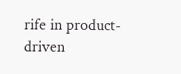rife in product-driven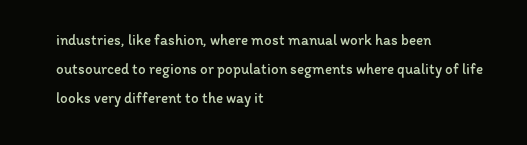industries, like fashion, where most manual work has been outsourced to regions or population segments where quality of life looks very different to the way it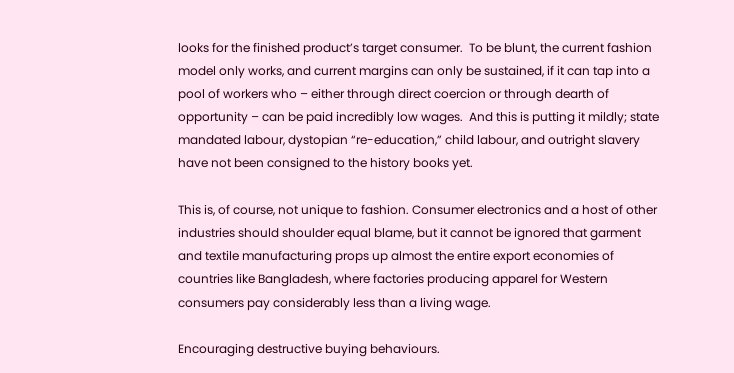looks for the finished product’s target consumer.  To be blunt, the current fashion model only works, and current margins can only be sustained, if it can tap into a pool of workers who – either through direct coercion or through dearth of opportunity – can be paid incredibly low wages.  And this is putting it mildly; state mandated labour, dystopian “re-education,” child labour, and outright slavery have not been consigned to the history books yet.

This is, of course, not unique to fashion. Consumer electronics and a host of other industries should shoulder equal blame, but it cannot be ignored that garment and textile manufacturing props up almost the entire export economies of countries like Bangladesh, where factories producing apparel for Western consumers pay considerably less than a living wage.

Encouraging destructive buying behaviours.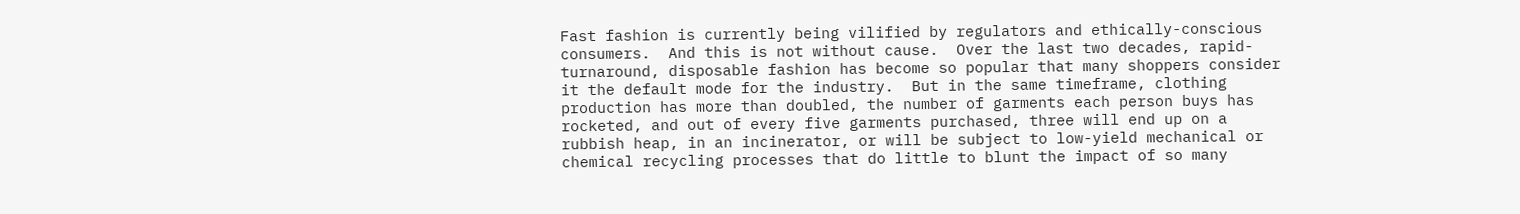Fast fashion is currently being vilified by regulators and ethically-conscious consumers.  And this is not without cause.  Over the last two decades, rapid-turnaround, disposable fashion has become so popular that many shoppers consider it the default mode for the industry.  But in the same timeframe, clothing production has more than doubled, the number of garments each person buys has rocketed, and out of every five garments purchased, three will end up on a rubbish heap, in an incinerator, or will be subject to low-yield mechanical or chemical recycling processes that do little to blunt the impact of so many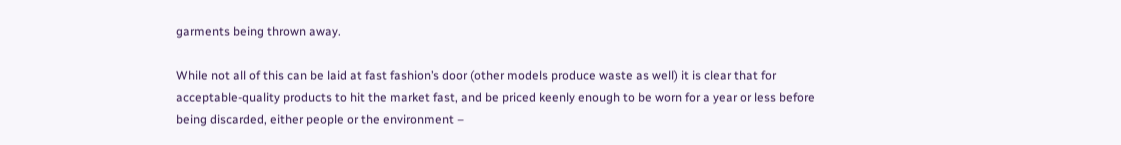garments being thrown away.

While not all of this can be laid at fast fashion’s door (other models produce waste as well) it is clear that for acceptable-quality products to hit the market fast, and be priced keenly enough to be worn for a year or less before being discarded, either people or the environment –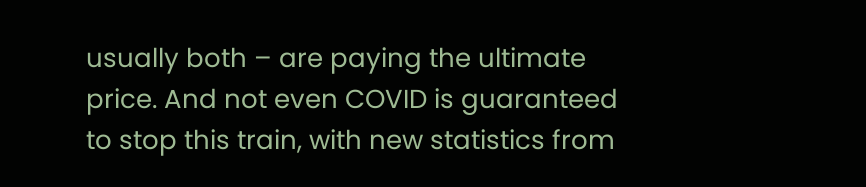usually both – are paying the ultimate price. And not even COVID is guaranteed to stop this train, with new statistics from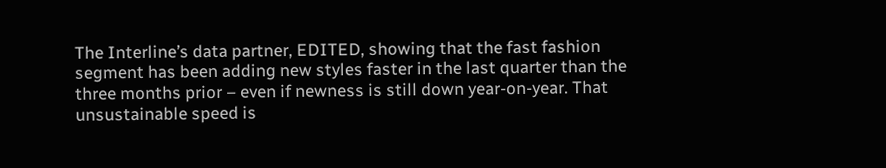The Interline’s data partner, EDITED, showing that the fast fashion segment has been adding new styles faster in the last quarter than the three months prior – even if newness is still down year-on-year. That unsustainable speed is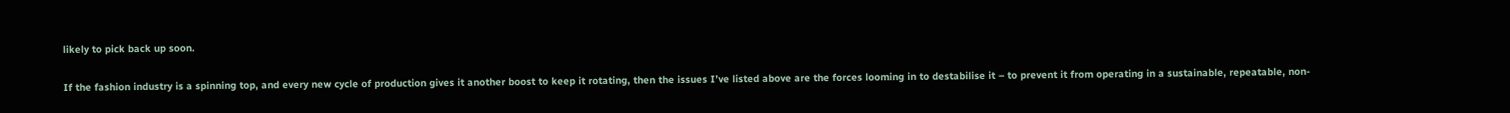likely to pick back up soon.

If the fashion industry is a spinning top, and every new cycle of production gives it another boost to keep it rotating, then the issues I’ve listed above are the forces looming in to destabilise it – to prevent it from operating in a sustainable, repeatable, non-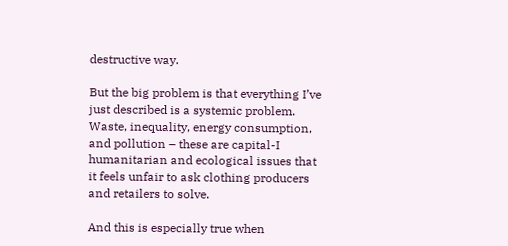destructive way.

But the big problem is that everything I’ve just described is a systemic problem. Waste, inequality, energy consumption, and pollution – these are capital-I humanitarian and ecological issues that it feels unfair to ask clothing producers and retailers to solve.

And this is especially true when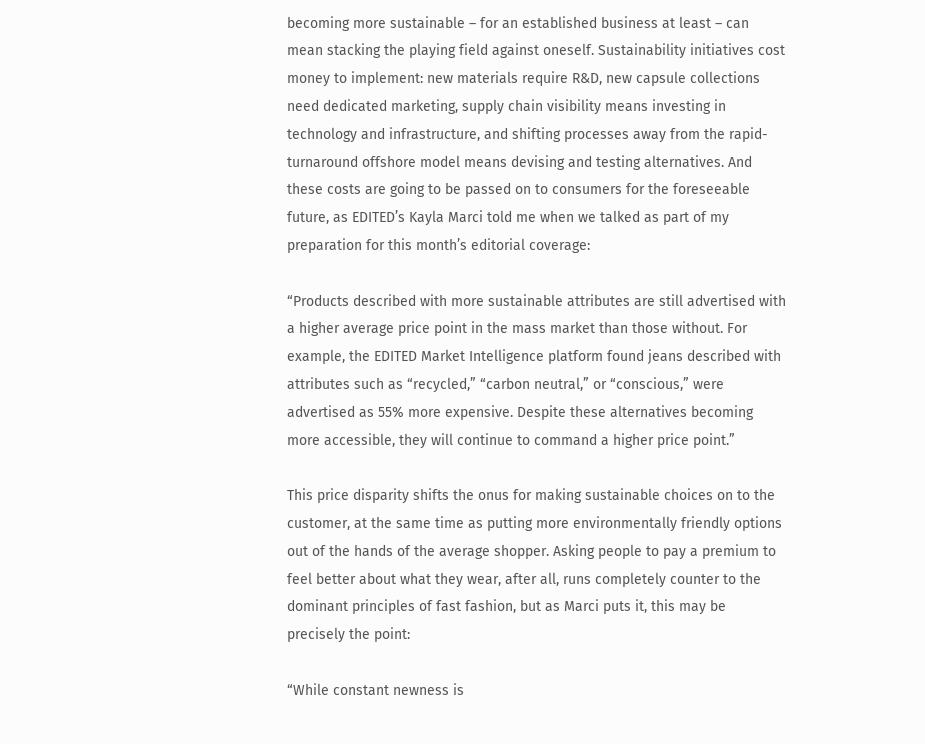becoming more sustainable – for an established business at least – can mean stacking the playing field against oneself. Sustainability initiatives cost money to implement: new materials require R&D, new capsule collections need dedicated marketing, supply chain visibility means investing in technology and infrastructure, and shifting processes away from the rapid-turnaround offshore model means devising and testing alternatives. And these costs are going to be passed on to consumers for the foreseeable future, as EDITED’s Kayla Marci told me when we talked as part of my preparation for this month’s editorial coverage:

“Products described with more sustainable attributes are still advertised with a higher average price point in the mass market than those without. For example, the EDITED Market Intelligence platform found jeans described with attributes such as “recycled,” “carbon neutral,” or “conscious,” were advertised as 55% more expensive. Despite these alternatives becoming more accessible, they will continue to command a higher price point.”

This price disparity shifts the onus for making sustainable choices on to the customer, at the same time as putting more environmentally friendly options out of the hands of the average shopper. Asking people to pay a premium to feel better about what they wear, after all, runs completely counter to the dominant principles of fast fashion, but as Marci puts it, this may be precisely the point:

“While constant newness is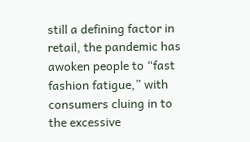still a defining factor in retail, the pandemic has awoken people to “fast fashion fatigue,” with consumers cluing in to the excessive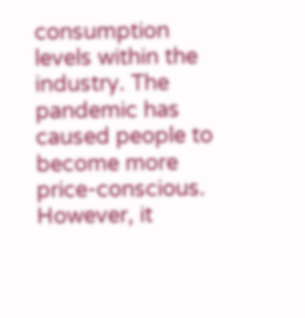consumption levels within the industry. The pandemic has caused people to become more price-conscious. However, it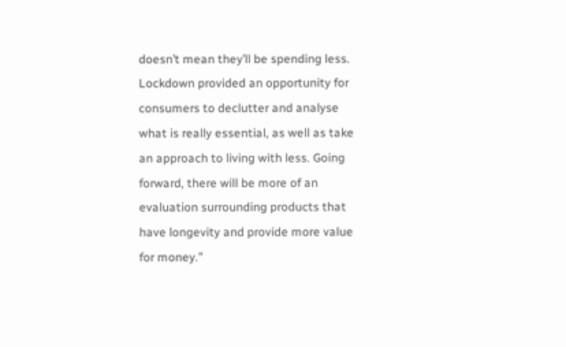doesn’t mean they’ll be spending less. Lockdown provided an opportunity for consumers to declutter and analyse what is really essential, as well as take an approach to living with less. Going forward, there will be more of an evaluation surrounding products that have longevity and provide more value for money.”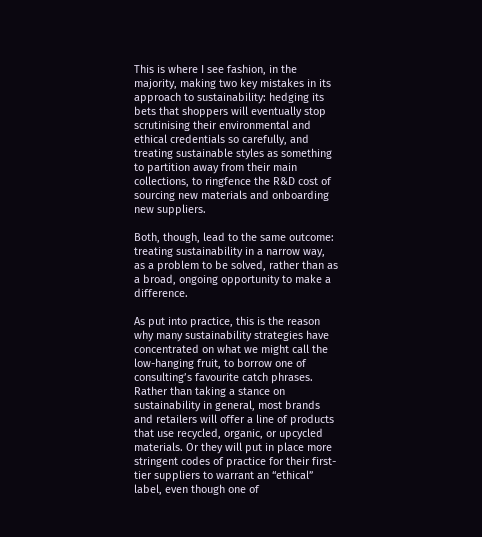This is where I see fashion, in the majority, making two key mistakes in its approach to sustainability: hedging its bets that shoppers will eventually stop scrutinising their environmental and ethical credentials so carefully, and treating sustainable styles as something to partition away from their main collections, to ringfence the R&D cost of sourcing new materials and onboarding new suppliers.

Both, though, lead to the same outcome: treating sustainability in a narrow way, as a problem to be solved, rather than as a broad, ongoing opportunity to make a difference.

As put into practice, this is the reason why many sustainability strategies have concentrated on what we might call the low-hanging fruit, to borrow one of consulting’s favourite catch phrases. Rather than taking a stance on sustainability in general, most brands and retailers will offer a line of products that use recycled, organic, or upcycled materials. Or they will put in place more stringent codes of practice for their first-tier suppliers to warrant an “ethical” label, even though one of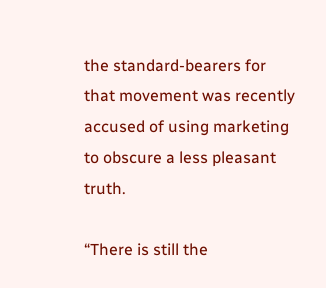the standard-bearers for that movement was recently accused of using marketing to obscure a less pleasant truth.

“There is still the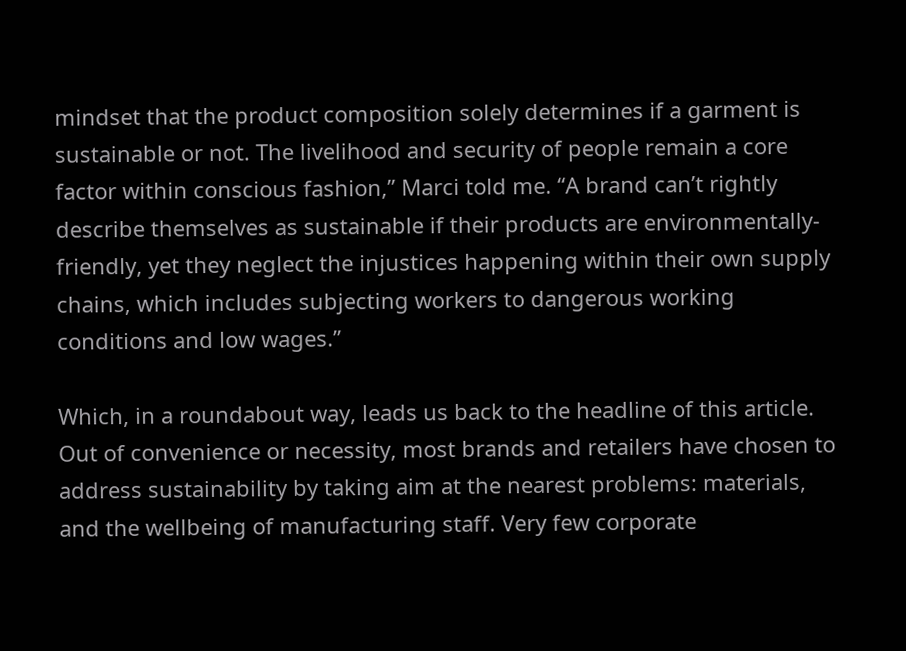mindset that the product composition solely determines if a garment is sustainable or not. The livelihood and security of people remain a core factor within conscious fashion,” Marci told me. “A brand can’t rightly describe themselves as sustainable if their products are environmentally-friendly, yet they neglect the injustices happening within their own supply chains, which includes subjecting workers to dangerous working conditions and low wages.”

Which, in a roundabout way, leads us back to the headline of this article. Out of convenience or necessity, most brands and retailers have chosen to address sustainability by taking aim at the nearest problems: materials, and the wellbeing of manufacturing staff. Very few corporate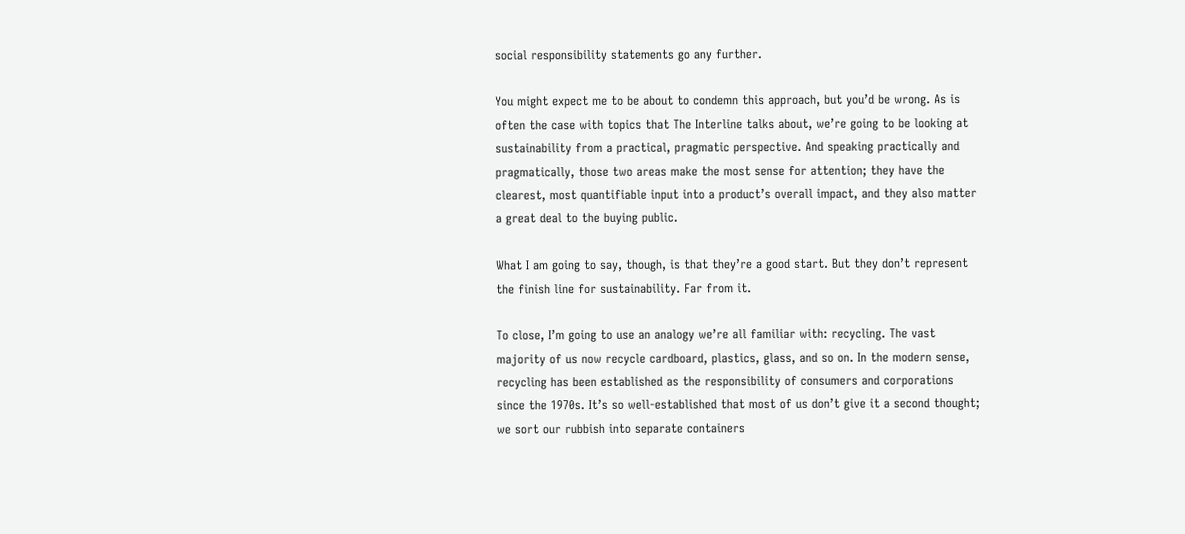social responsibility statements go any further.

You might expect me to be about to condemn this approach, but you’d be wrong. As is often the case with topics that The Interline talks about, we’re going to be looking at sustainability from a practical, pragmatic perspective. And speaking practically and pragmatically, those two areas make the most sense for attention; they have the clearest, most quantifiable input into a product’s overall impact, and they also matter a great deal to the buying public.

What I am going to say, though, is that they’re a good start. But they don’t represent the finish line for sustainability. Far from it.

To close, I’m going to use an analogy we’re all familiar with: recycling. The vast majority of us now recycle cardboard, plastics, glass, and so on. In the modern sense, recycling has been established as the responsibility of consumers and corporations since the 1970s. It’s so well-established that most of us don’t give it a second thought; we sort our rubbish into separate containers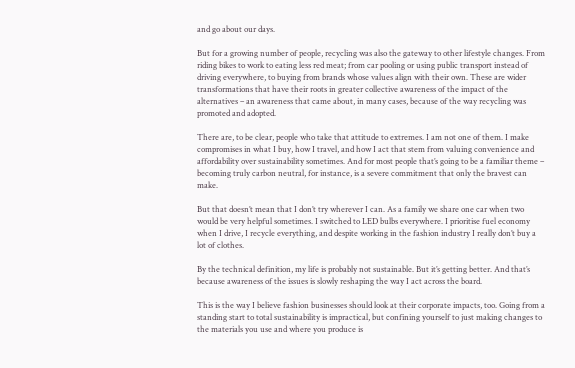and go about our days.

But for a growing number of people, recycling was also the gateway to other lifestyle changes. From riding bikes to work to eating less red meat; from car pooling or using public transport instead of driving everywhere, to buying from brands whose values align with their own. These are wider transformations that have their roots in greater collective awareness of the impact of the alternatives – an awareness that came about, in many cases, because of the way recycling was promoted and adopted.

There are, to be clear, people who take that attitude to extremes. I am not one of them. I make compromises in what I buy, how I travel, and how I act that stem from valuing convenience and affordability over sustainability sometimes. And for most people that’s going to be a familiar theme – becoming truly carbon neutral, for instance, is a severe commitment that only the bravest can make.

But that doesn’t mean that I don’t try wherever I can. As a family we share one car when two would be very helpful sometimes. I switched to LED bulbs everywhere. I prioritise fuel economy when I drive, I recycle everything, and despite working in the fashion industry I really don’t buy a lot of clothes.

By the technical definition, my life is probably not sustainable. But it’s getting better. And that’s because awareness of the issues is slowly reshaping the way I act across the board.

This is the way I believe fashion businesses should look at their corporate impacts, too. Going from a standing start to total sustainability is impractical, but confining yourself to just making changes to the materials you use and where you produce is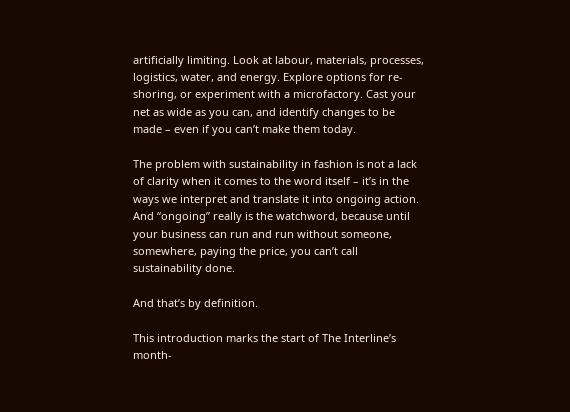artificially limiting. Look at labour, materials, processes, logistics, water, and energy. Explore options for re-shoring, or experiment with a microfactory. Cast your net as wide as you can, and identify changes to be made – even if you can’t make them today.

The problem with sustainability in fashion is not a lack of clarity when it comes to the word itself – it’s in the ways we interpret and translate it into ongoing action. And “ongoing” really is the watchword, because until your business can run and run without someone, somewhere, paying the price, you can’t call sustainability done.

And that’s by definition.

This introduction marks the start of The Interline’s month-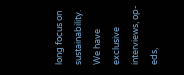long focus on sustainability. We have exclusive interviews, op-eds,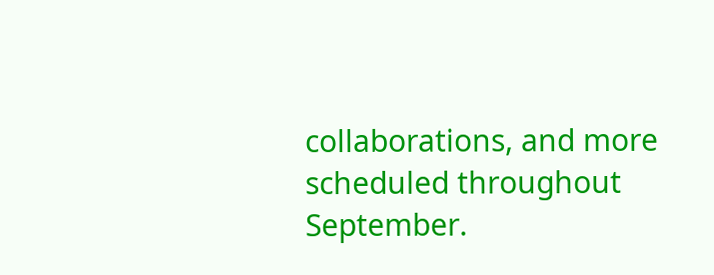collaborations, and more scheduled throughout September.